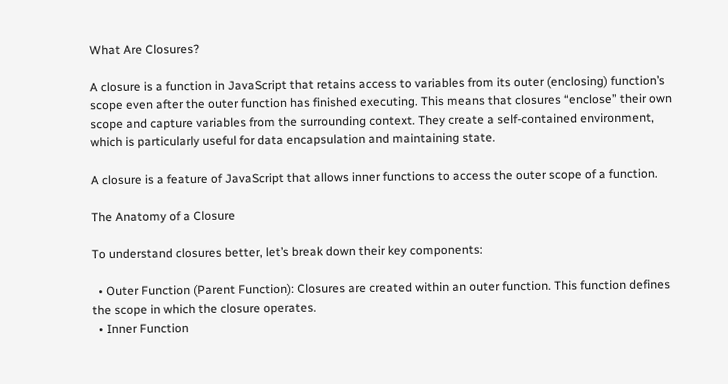What Are Closures?

A closure is a function in JavaScript that retains access to variables from its outer (enclosing) function’s scope even after the outer function has finished executing. This means that closures “enclose” their own scope and capture variables from the surrounding context. They create a self-contained environment, which is particularly useful for data encapsulation and maintaining state.

A closure is a feature of JavaScript that allows inner functions to access the outer scope of a function.

The Anatomy of a Closure

To understand closures better, let’s break down their key components:

  • Outer Function (Parent Function): Closures are created within an outer function. This function defines the scope in which the closure operates.
  • Inner Function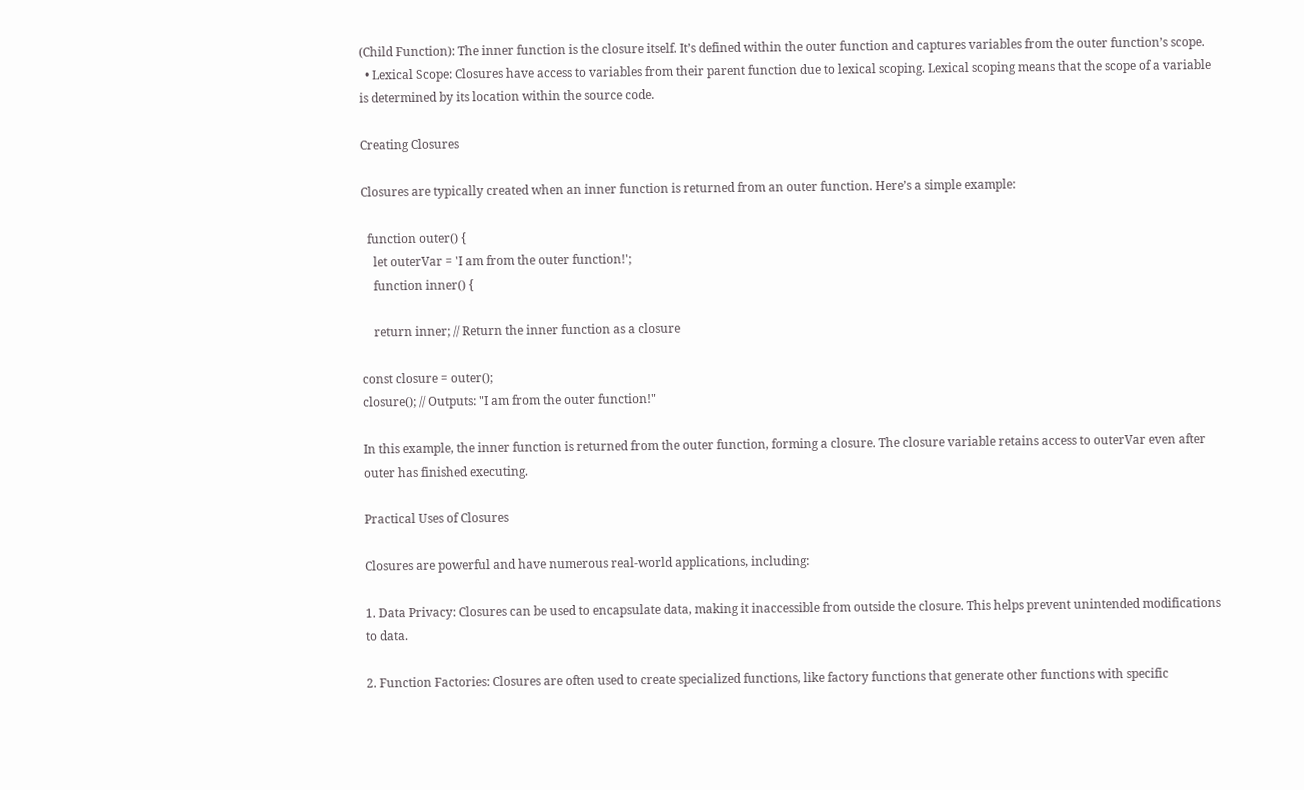(Child Function): The inner function is the closure itself. It’s defined within the outer function and captures variables from the outer function’s scope.
  • Lexical Scope: Closures have access to variables from their parent function due to lexical scoping. Lexical scoping means that the scope of a variable is determined by its location within the source code.

Creating Closures

Closures are typically created when an inner function is returned from an outer function. Here’s a simple example:

  function outer() {
    let outerVar = 'I am from the outer function!';
    function inner() {

    return inner; // Return the inner function as a closure

const closure = outer();
closure(); // Outputs: "I am from the outer function!"

In this example, the inner function is returned from the outer function, forming a closure. The closure variable retains access to outerVar even after outer has finished executing.

Practical Uses of Closures

Closures are powerful and have numerous real-world applications, including:

1. Data Privacy: Closures can be used to encapsulate data, making it inaccessible from outside the closure. This helps prevent unintended modifications to data.

2. Function Factories: Closures are often used to create specialized functions, like factory functions that generate other functions with specific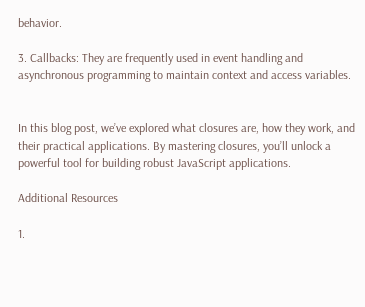behavior.

3. Callbacks: They are frequently used in event handling and asynchronous programming to maintain context and access variables.


In this blog post, we’ve explored what closures are, how they work, and their practical applications. By mastering closures, you’ll unlock a powerful tool for building robust JavaScript applications.

Additional Resources

1.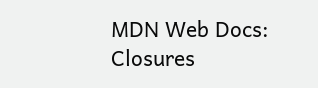MDN Web Docs: Closures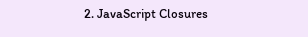2. JavaScript Closures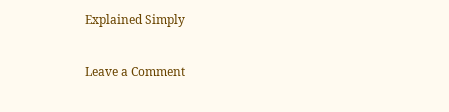Explained Simply


Leave a Comment